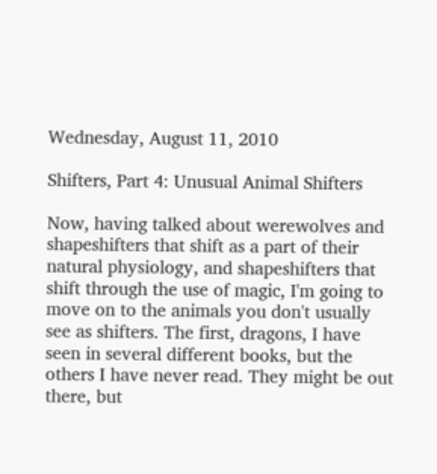Wednesday, August 11, 2010

Shifters, Part 4: Unusual Animal Shifters

Now, having talked about werewolves and shapeshifters that shift as a part of their natural physiology, and shapeshifters that shift through the use of magic, I'm going to move on to the animals you don't usually see as shifters. The first, dragons, I have seen in several different books, but the others I have never read. They might be out there, but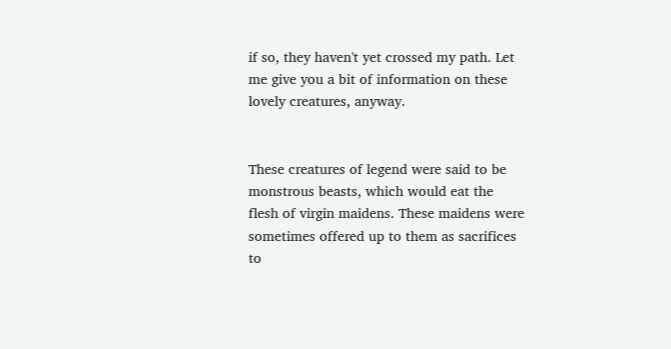if so, they haven't yet crossed my path. Let me give you a bit of information on these lovely creatures, anyway.


These creatures of legend were said to be monstrous beasts, which would eat the flesh of virgin maidens. These maidens were sometimes offered up to them as sacrifices to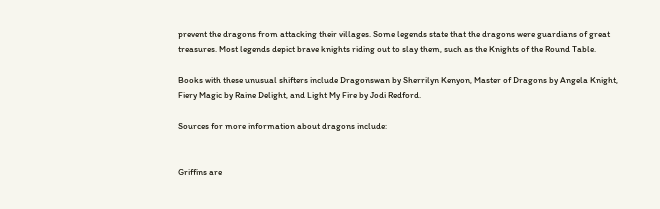prevent the dragons from attacking their villages. Some legends state that the dragons were guardians of great treasures. Most legends depict brave knights riding out to slay them, such as the Knights of the Round Table.

Books with these unusual shifters include Dragonswan by Sherrilyn Kenyon, Master of Dragons by Angela Knight, Fiery Magic by Raine Delight, and Light My Fire by Jodi Redford.

Sources for more information about dragons include:


Griffins are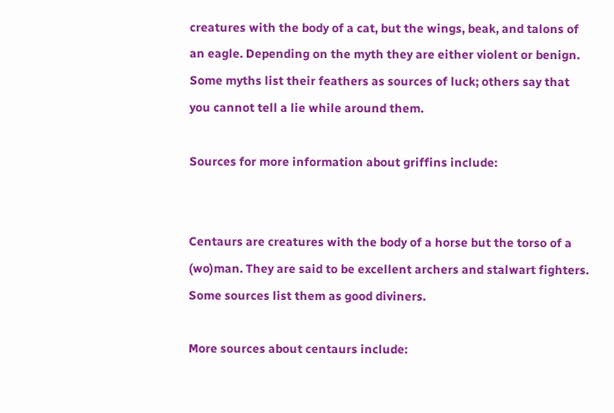creatures with the body of a cat, but the wings, beak, and talons of an eagle. Depending on the myth they are either violent or benign. Some myths list their feathers as sources of luck; others say that you cannot tell a lie while around them.

Sources for more information about griffins include:


Centaurs are creatures with the body of a horse but the torso of a (wo)man. They are said to be excellent archers and stalwart fighters. Some sources list them as good diviners.

More sources about centaurs include: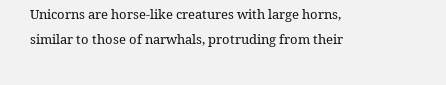Unicorns are horse-like creatures with large horns, similar to those of narwhals, protruding from their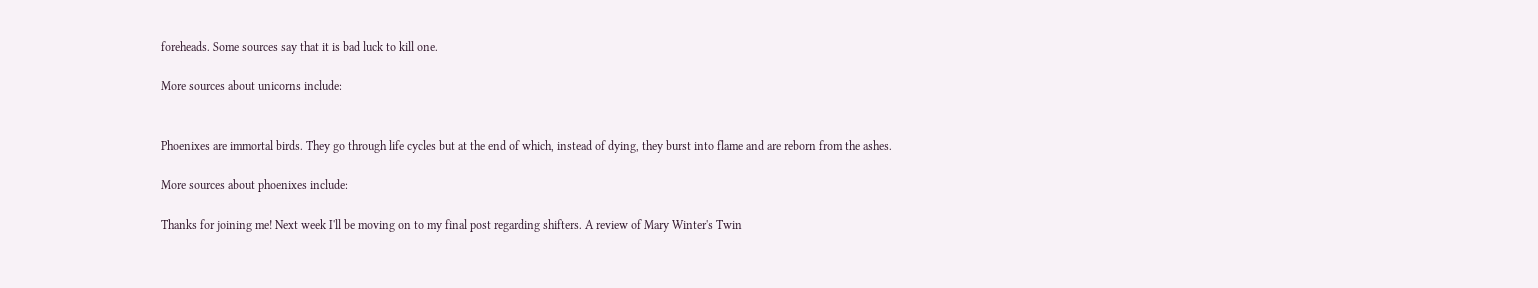foreheads. Some sources say that it is bad luck to kill one.

More sources about unicorns include:


Phoenixes are immortal birds. They go through life cycles but at the end of which, instead of dying, they burst into flame and are reborn from the ashes.

More sources about phoenixes include:

Thanks for joining me! Next week I'll be moving on to my final post regarding shifters. A review of Mary Winter's Twin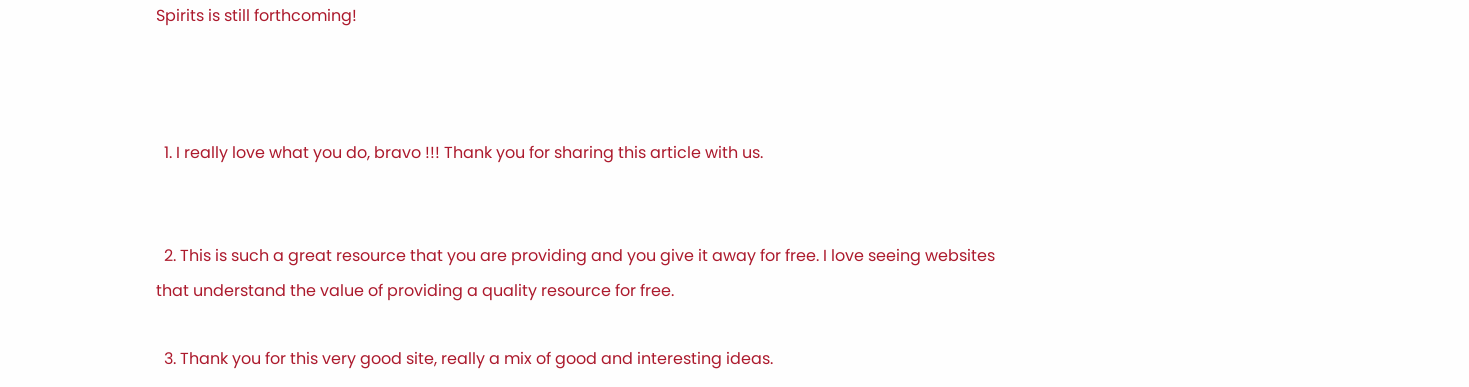Spirits is still forthcoming!



  1. I really love what you do, bravo !!! Thank you for sharing this article with us.


  2. This is such a great resource that you are providing and you give it away for free. I love seeing websites that understand the value of providing a quality resource for free.

  3. Thank you for this very good site, really a mix of good and interesting ideas.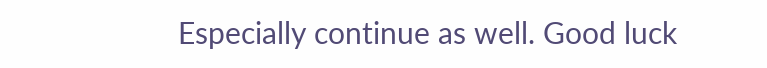Especially continue as well. Good luck